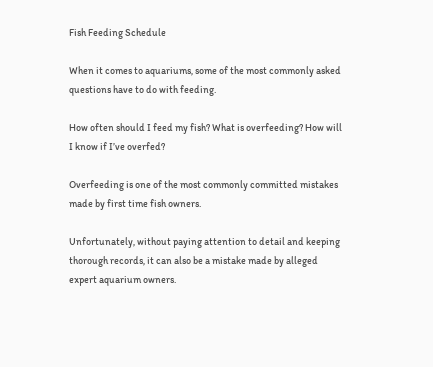Fish Feeding Schedule

When it comes to aquariums, some of the most commonly asked questions have to do with feeding.

How often should I feed my fish? What is overfeeding? How will I know if I’ve overfed?

Overfeeding is one of the most commonly committed mistakes made by first time fish owners.

Unfortunately, without paying attention to detail and keeping thorough records, it can also be a mistake made by alleged expert aquarium owners.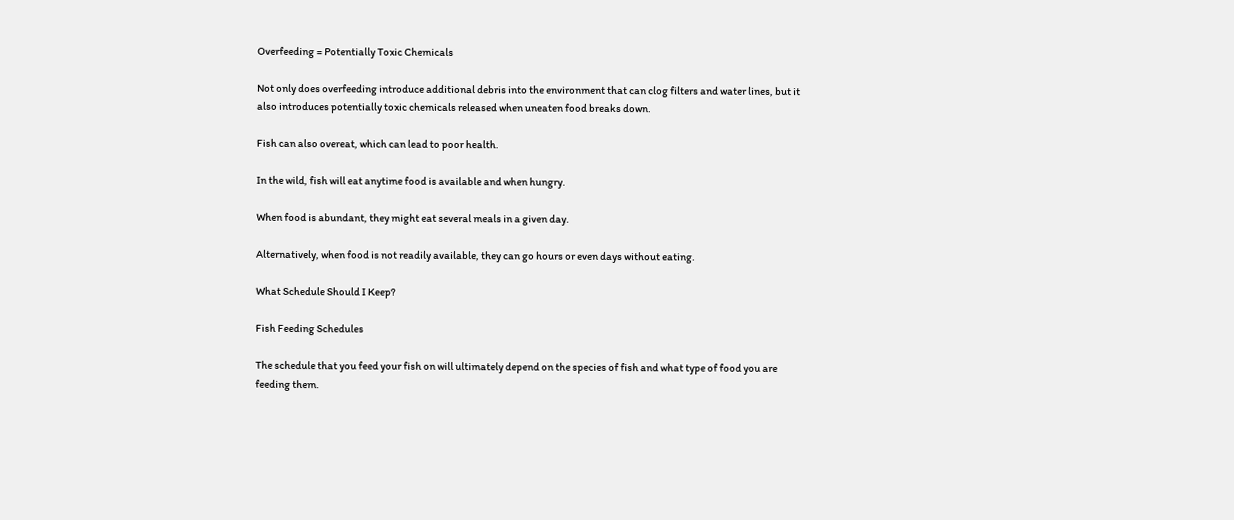Overfeeding = Potentially Toxic Chemicals

Not only does overfeeding introduce additional debris into the environment that can clog filters and water lines, but it also introduces potentially toxic chemicals released when uneaten food breaks down.

Fish can also overeat, which can lead to poor health.

In the wild, fish will eat anytime food is available and when hungry.

When food is abundant, they might eat several meals in a given day.

Alternatively, when food is not readily available, they can go hours or even days without eating.

What Schedule Should I Keep?

Fish Feeding Schedules

The schedule that you feed your fish on will ultimately depend on the species of fish and what type of food you are feeding them.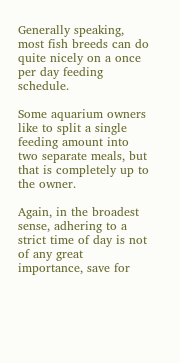Generally speaking, most fish breeds can do quite nicely on a once per day feeding schedule.

Some aquarium owners like to split a single feeding amount into two separate meals, but that is completely up to the owner.

Again, in the broadest sense, adhering to a strict time of day is not of any great importance, save for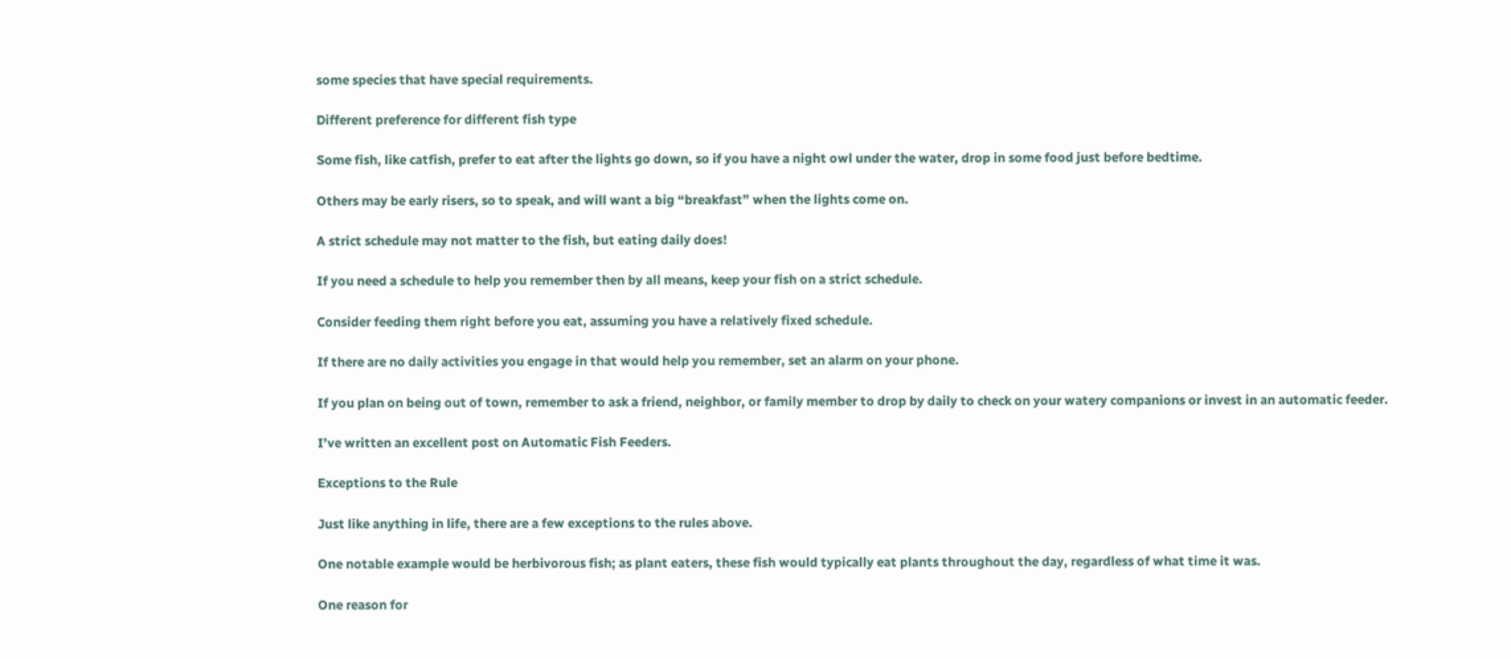some species that have special requirements.

Different preference for different fish type

Some fish, like catfish, prefer to eat after the lights go down, so if you have a night owl under the water, drop in some food just before bedtime.

Others may be early risers, so to speak, and will want a big “breakfast” when the lights come on.

A strict schedule may not matter to the fish, but eating daily does!

If you need a schedule to help you remember then by all means, keep your fish on a strict schedule.

Consider feeding them right before you eat, assuming you have a relatively fixed schedule.

If there are no daily activities you engage in that would help you remember, set an alarm on your phone.

If you plan on being out of town, remember to ask a friend, neighbor, or family member to drop by daily to check on your watery companions or invest in an automatic feeder.

I’ve written an excellent post on Automatic Fish Feeders.

Exceptions to the Rule

Just like anything in life, there are a few exceptions to the rules above.

One notable example would be herbivorous fish; as plant eaters, these fish would typically eat plants throughout the day, regardless of what time it was.

One reason for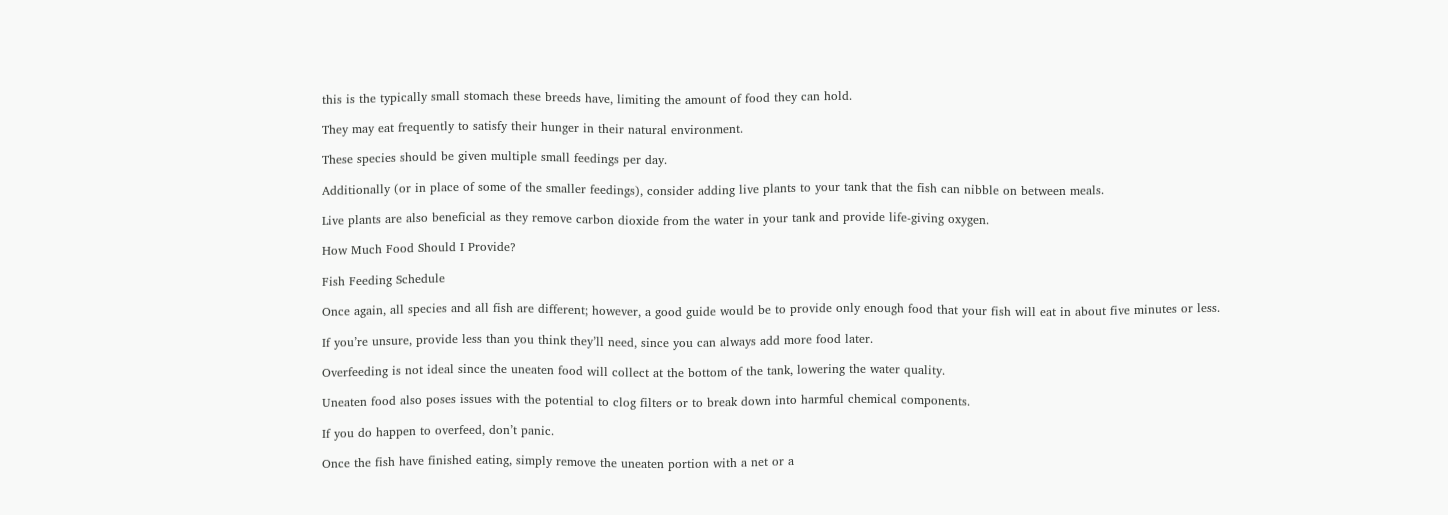this is the typically small stomach these breeds have, limiting the amount of food they can hold.

They may eat frequently to satisfy their hunger in their natural environment.

These species should be given multiple small feedings per day.

Additionally (or in place of some of the smaller feedings), consider adding live plants to your tank that the fish can nibble on between meals.

Live plants are also beneficial as they remove carbon dioxide from the water in your tank and provide life-giving oxygen.

How Much Food Should I Provide?

Fish Feeding Schedule

Once again, all species and all fish are different; however, a good guide would be to provide only enough food that your fish will eat in about five minutes or less.

If you’re unsure, provide less than you think they’ll need, since you can always add more food later.

Overfeeding is not ideal since the uneaten food will collect at the bottom of the tank, lowering the water quality.

Uneaten food also poses issues with the potential to clog filters or to break down into harmful chemical components.

If you do happen to overfeed, don’t panic.

Once the fish have finished eating, simply remove the uneaten portion with a net or a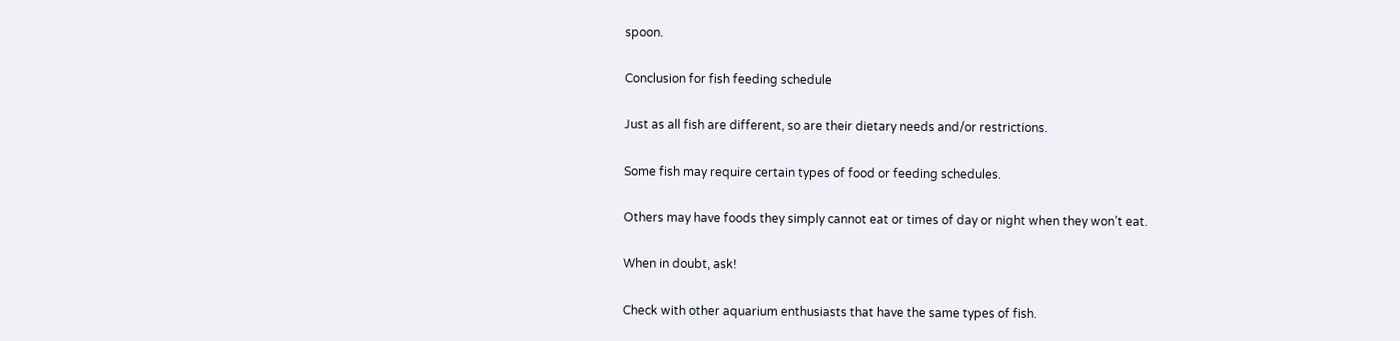spoon.

Conclusion for fish feeding schedule

Just as all fish are different, so are their dietary needs and/or restrictions.

Some fish may require certain types of food or feeding schedules.

Others may have foods they simply cannot eat or times of day or night when they won’t eat.

When in doubt, ask!

Check with other aquarium enthusiasts that have the same types of fish.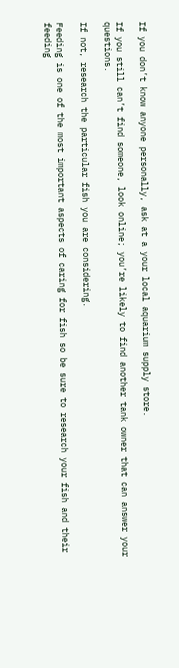If you don’t know anyone personally, ask at a your local aquarium supply store.

If you still can’t find someone, look online; you’re likely to find another tank owner that can answer your questions.

If not, research the particular fish you are considering.

Feeding is one of the most important aspects of caring for fish so be sure to research your fish and their feeding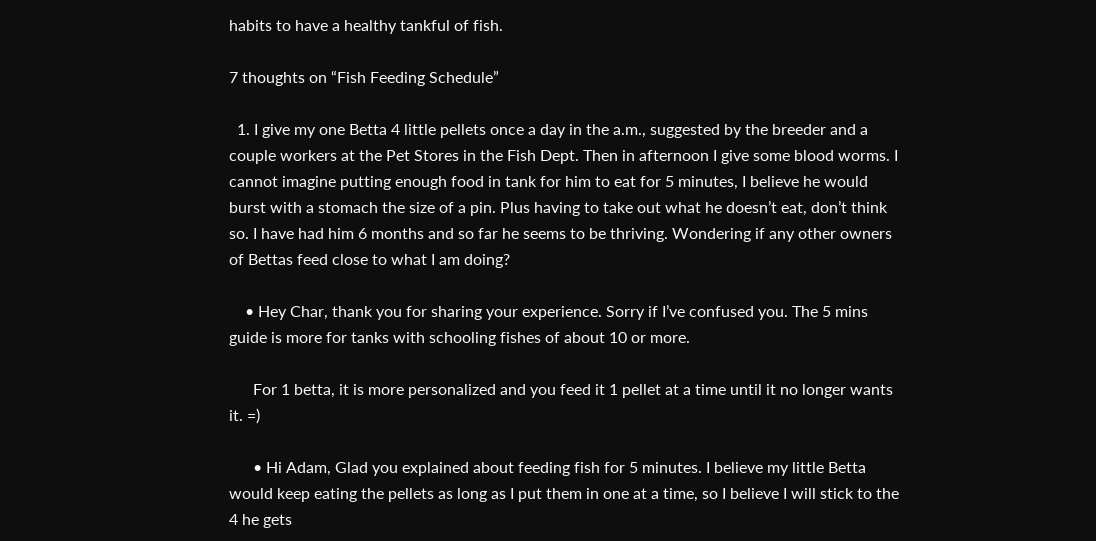habits to have a healthy tankful of fish.

7 thoughts on “Fish Feeding Schedule”

  1. I give my one Betta 4 little pellets once a day in the a.m., suggested by the breeder and a couple workers at the Pet Stores in the Fish Dept. Then in afternoon I give some blood worms. I cannot imagine putting enough food in tank for him to eat for 5 minutes, I believe he would burst with a stomach the size of a pin. Plus having to take out what he doesn’t eat, don’t think so. I have had him 6 months and so far he seems to be thriving. Wondering if any other owners of Bettas feed close to what I am doing?

    • Hey Char, thank you for sharing your experience. Sorry if I’ve confused you. The 5 mins guide is more for tanks with schooling fishes of about 10 or more.

      For 1 betta, it is more personalized and you feed it 1 pellet at a time until it no longer wants it. =)

      • Hi Adam, Glad you explained about feeding fish for 5 minutes. I believe my little Betta would keep eating the pellets as long as I put them in one at a time, so I believe I will stick to the 4 he gets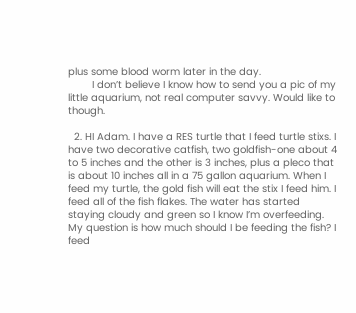plus some blood worm later in the day.
        I don’t believe I know how to send you a pic of my little aquarium, not real computer savvy. Would like to though.

  2. HI Adam. I have a RES turtle that I feed turtle stixs. I have two decorative catfish, two goldfish-one about 4 to 5 inches and the other is 3 inches, plus a pleco that is about 10 inches all in a 75 gallon aquarium. When I feed my turtle, the gold fish will eat the stix I feed him. I feed all of the fish flakes. The water has started staying cloudy and green so I know I’m overfeeding. My question is how much should I be feeding the fish? I feed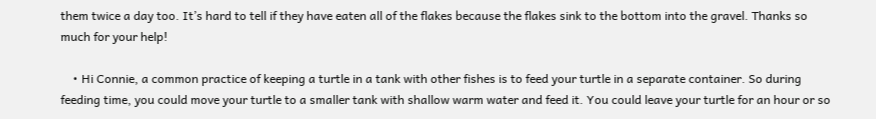them twice a day too. It’s hard to tell if they have eaten all of the flakes because the flakes sink to the bottom into the gravel. Thanks so much for your help!

    • Hi Connie, a common practice of keeping a turtle in a tank with other fishes is to feed your turtle in a separate container. So during feeding time, you could move your turtle to a smaller tank with shallow warm water and feed it. You could leave your turtle for an hour or so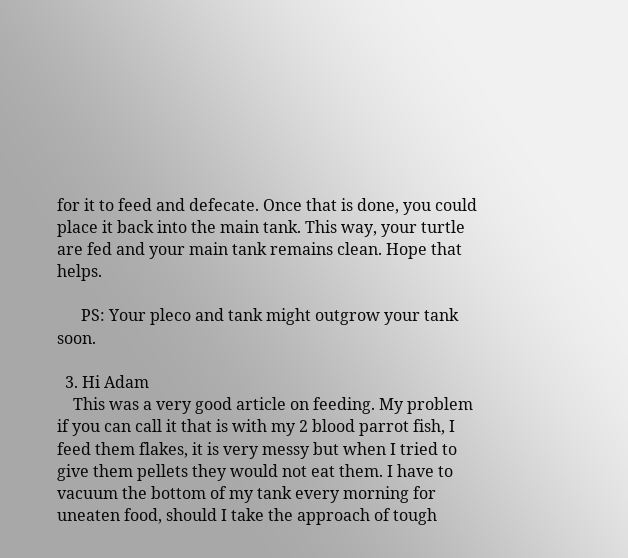for it to feed and defecate. Once that is done, you could place it back into the main tank. This way, your turtle are fed and your main tank remains clean. Hope that helps.

      PS: Your pleco and tank might outgrow your tank soon.

  3. Hi Adam
    This was a very good article on feeding. My problem if you can call it that is with my 2 blood parrot fish, I feed them flakes, it is very messy but when I tried to give them pellets they would not eat them. I have to vacuum the bottom of my tank every morning for uneaten food, should I take the approach of tough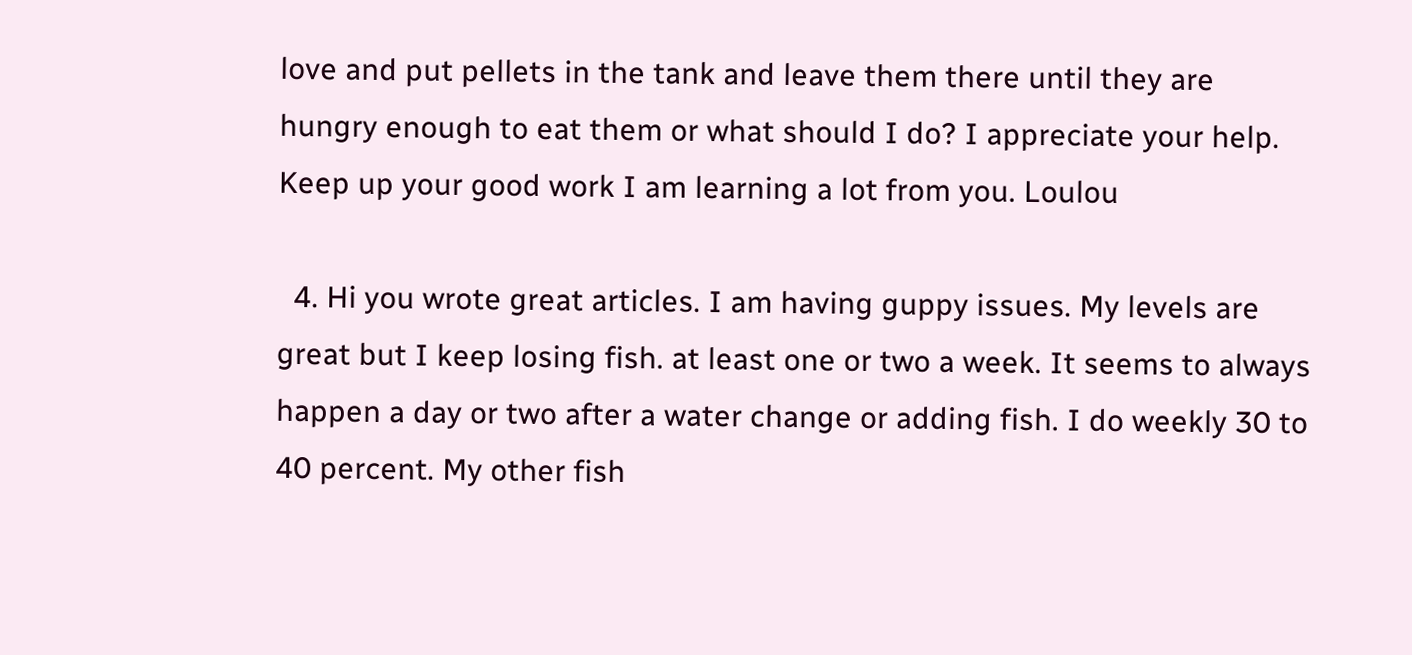love and put pellets in the tank and leave them there until they are hungry enough to eat them or what should I do? I appreciate your help. Keep up your good work I am learning a lot from you. Loulou

  4. Hi you wrote great articles. I am having guppy issues. My levels are great but I keep losing fish. at least one or two a week. It seems to always happen a day or two after a water change or adding fish. I do weekly 30 to 40 percent. My other fish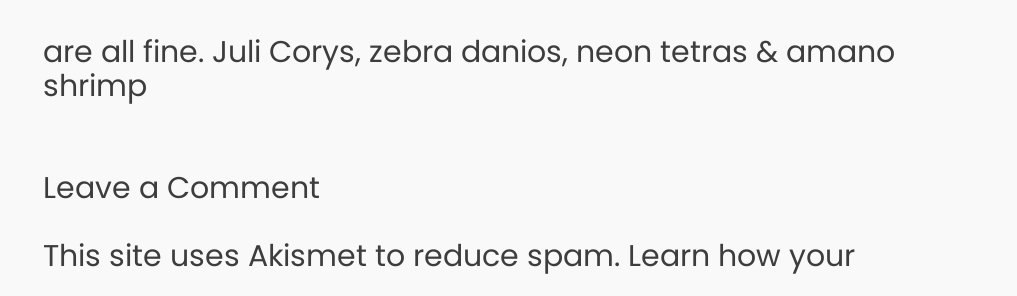are all fine. Juli Corys, zebra danios, neon tetras & amano shrimp


Leave a Comment

This site uses Akismet to reduce spam. Learn how your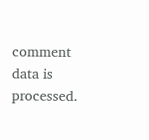comment data is processed.